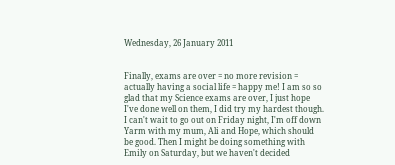Wednesday, 26 January 2011


Finally, exams are over = no more revision = actually having a social life = happy me! I am so so glad that my Science exams are over, I just hope I've done well on them, I did try my hardest though. I can't wait to go out on Friday night, I'm off down Yarm with my mum, Ali and Hope, which should be good. Then I might be doing something with Emily on Saturday, but we haven't decided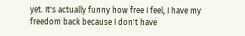yet. It's actually funny how free I feel, I have my freedom back because I don't have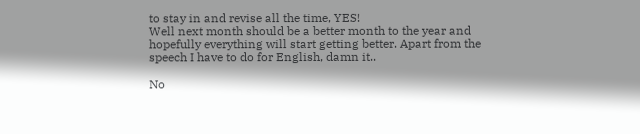to stay in and revise all the time, YES!
Well next month should be a better month to the year and hopefully everything will start getting better. Apart from the speech I have to do for English, damn it..

No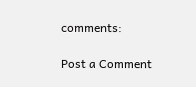comments:

Post a Comment